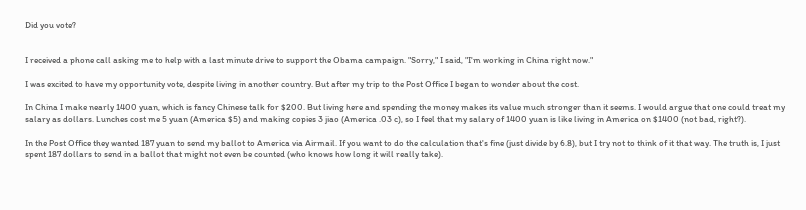Did you vote?


I received a phone call asking me to help with a last minute drive to support the Obama campaign. "Sorry," I said, "I'm working in China right now."

I was excited to have my opportunity vote, despite living in another country. But after my trip to the Post Office I began to wonder about the cost.

In China I make nearly 1400 yuan, which is fancy Chinese talk for $200. But living here and spending the money makes its value much stronger than it seems. I would argue that one could treat my salary as dollars. Lunches cost me 5 yuan (America $5) and making copies 3 jiao (America .03 c), so I feel that my salary of 1400 yuan is like living in America on $1400 (not bad, right?).

In the Post Office they wanted 187 yuan to send my ballot to America via Airmail. If you want to do the calculation that's fine (just divide by 6.8), but I try not to think of it that way. The truth is, I just spent 187 dollars to send in a ballot that might not even be counted (who knows how long it will really take).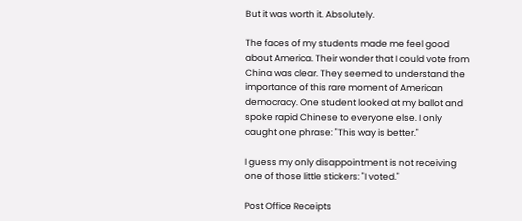But it was worth it. Absolutely.

The faces of my students made me feel good about America. Their wonder that I could vote from China was clear. They seemed to understand the importance of this rare moment of American democracy. One student looked at my ballot and spoke rapid Chinese to everyone else. I only caught one phrase: "This way is better."

I guess my only disappointment is not receiving one of those little stickers: "I voted."

Post Office Receipts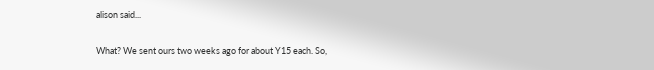alison said...

What? We sent ours two weeks ago for about Y15 each. So,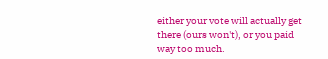either your vote will actually get there (ours won't), or you paid way too much.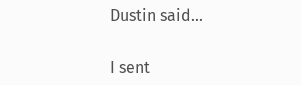Dustin said...


I sent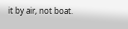it by air, not boat.